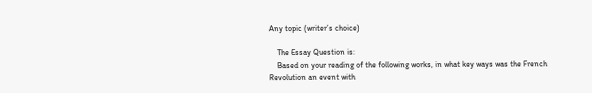Any topic (writer’s choice)

    The Essay Question is:
    Based on your reading of the following works, in what key ways was the French Revolution an event with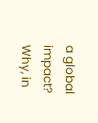a global impact?  Why, in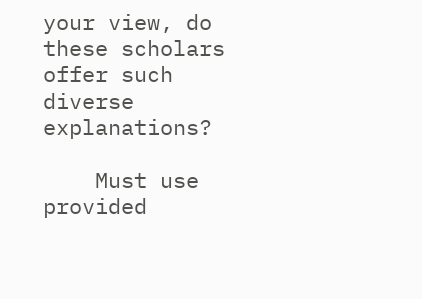your view, do these scholars offer such diverse explanations?

    Must use provided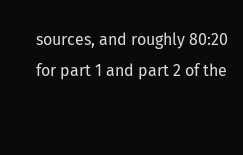sources, and roughly 80:20 for part 1 and part 2 of the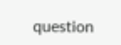question